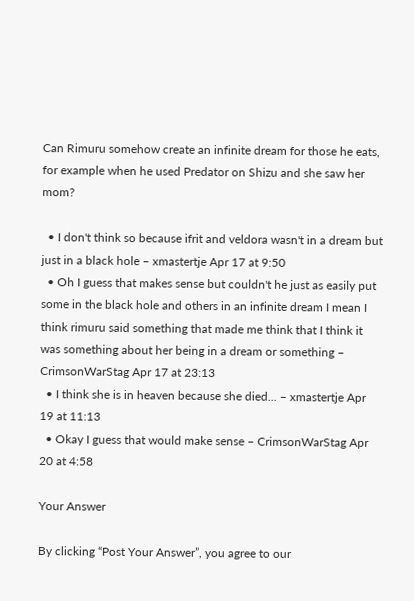Can Rimuru somehow create an infinite dream for those he eats, for example when he used Predator on Shizu and she saw her mom?

  • I don't think so because ifrit and veldora wasn't in a dream but just in a black hole – xmastertje Apr 17 at 9:50
  • Oh I guess that makes sense but couldn't he just as easily put some in the black hole and others in an infinite dream I mean I think rimuru said something that made me think that I think it was something about her being in a dream or something – CrimsonWarStag Apr 17 at 23:13
  • I think she is in heaven because she died... – xmastertje Apr 19 at 11:13
  • Okay I guess that would make sense – CrimsonWarStag Apr 20 at 4:58

Your Answer

By clicking “Post Your Answer”, you agree to our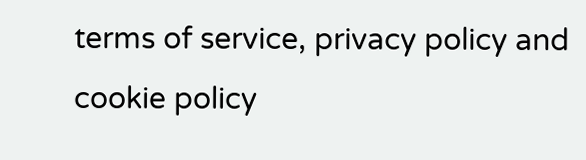terms of service, privacy policy and cookie policy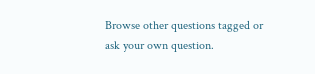Browse other questions tagged or ask your own question.